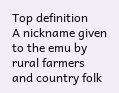Top definition
A nickname given to the emu by rural farmers and country folk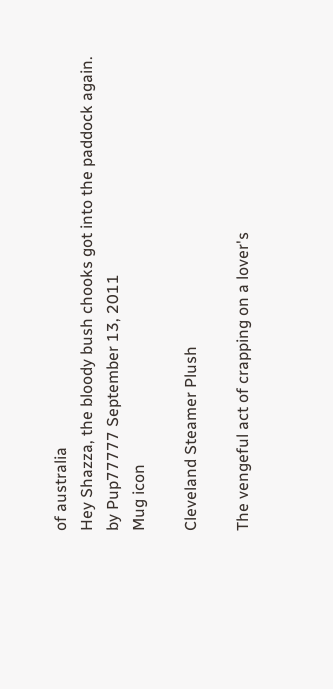of australia
Hey Shazza, the bloody bush chooks got into the paddock again.
by Pup77777 September 13, 2011
Mug icon

Cleveland Steamer Plush

The vengeful act of crapping on a lover's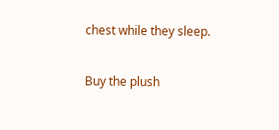chest while they sleep.

Buy the plush